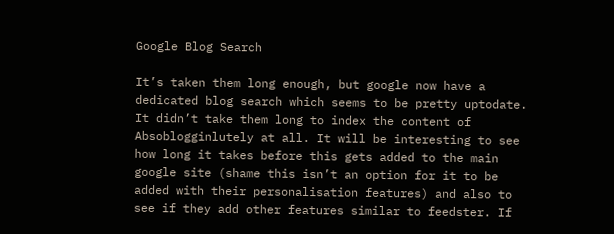Google Blog Search

It’s taken them long enough, but google now have a dedicated blog search which seems to be pretty uptodate. It didn’t take them long to index the content of Absoblogginlutely at all. It will be interesting to see how long it takes before this gets added to the main google site (shame this isn’t an option for it to be added with their personalisation features) and also to see if they add other features similar to feedster. If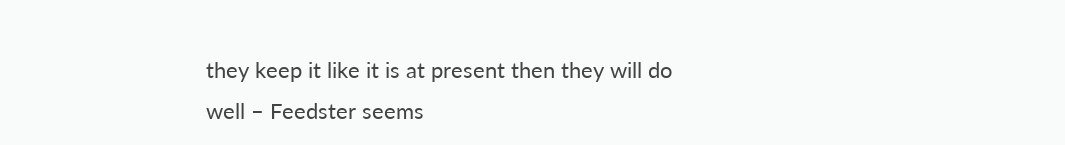they keep it like it is at present then they will do well – Feedster seems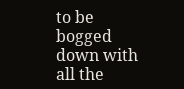to be bogged down with all the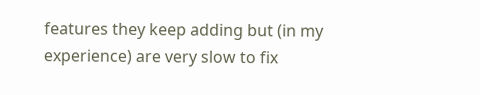features they keep adding but (in my experience) are very slow to fix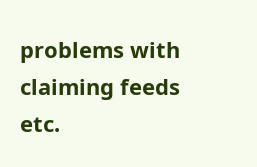problems with claiming feeds etc.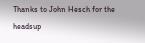Thanks to John Hesch for the headsup